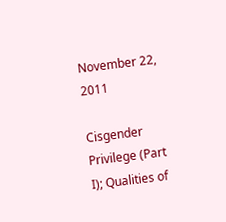November 22, 2011

Cisgender Privilege (Part I); Qualities of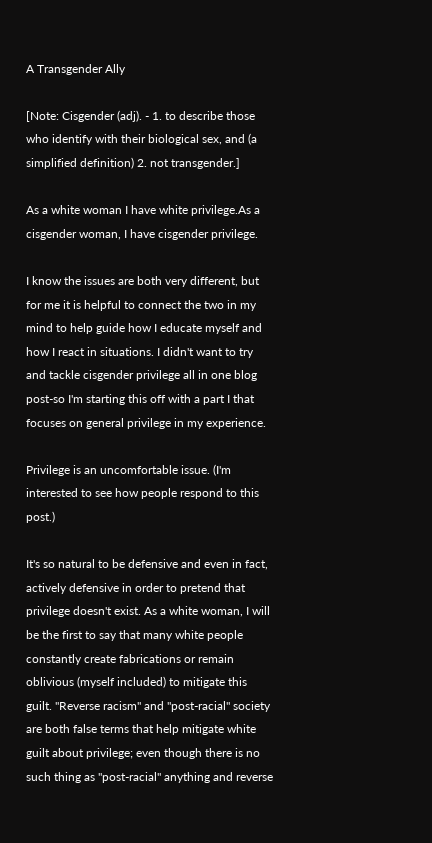A Transgender Ally

[Note: Cisgender (adj). - 1. to describe those who identify with their biological sex, and (a simplified definition) 2. not transgender.]

As a white woman I have white privilege.As a cisgender woman, I have cisgender privilege.

I know the issues are both very different, but for me it is helpful to connect the two in my mind to help guide how I educate myself and how I react in situations. I didn't want to try and tackle cisgender privilege all in one blog post-so I'm starting this off with a part I that focuses on general privilege in my experience.

Privilege is an uncomfortable issue. (I'm interested to see how people respond to this post.)

It's so natural to be defensive and even in fact, actively defensive in order to pretend that privilege doesn't exist. As a white woman, I will be the first to say that many white people constantly create fabrications or remain oblivious (myself included) to mitigate this guilt. "Reverse racism" and "post-racial" society are both false terms that help mitigate white guilt about privilege; even though there is no such thing as "post-racial" anything and reverse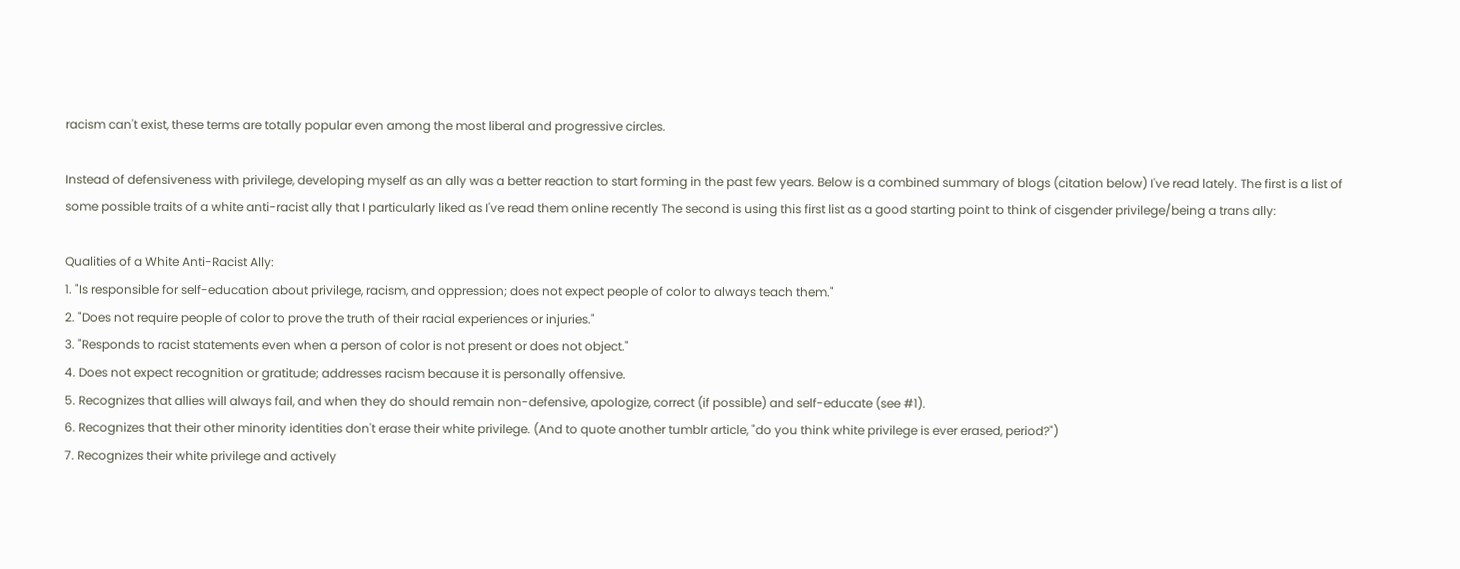racism can't exist, these terms are totally popular even among the most liberal and progressive circles.

Instead of defensiveness with privilege, developing myself as an ally was a better reaction to start forming in the past few years. Below is a combined summary of blogs (citation below) I've read lately. The first is a list of some possible traits of a white anti-racist ally that I particularly liked as I've read them online recently The second is using this first list as a good starting point to think of cisgender privilege/being a trans ally:

Qualities of a White Anti-Racist Ally:
1. "Is responsible for self-education about privilege, racism, and oppression; does not expect people of color to always teach them."
2. "Does not require people of color to prove the truth of their racial experiences or injuries."
3. "Responds to racist statements even when a person of color is not present or does not object."
4. Does not expect recognition or gratitude; addresses racism because it is personally offensive.
5. Recognizes that allies will always fail, and when they do should remain non-defensive, apologize, correct (if possible) and self-educate (see #1).
6. Recognizes that their other minority identities don't erase their white privilege. (And to quote another tumblr article, "do you think white privilege is ever erased, period?")
7. Recognizes their white privilege and actively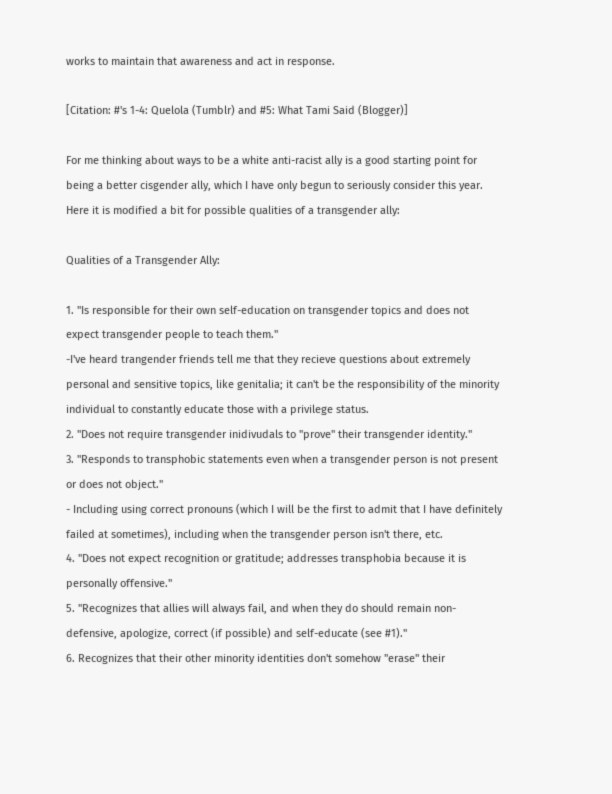works to maintain that awareness and act in response.

[Citation: #'s 1-4: Quelola (Tumblr) and #5: What Tami Said (Blogger)]

For me thinking about ways to be a white anti-racist ally is a good starting point for being a better cisgender ally, which I have only begun to seriously consider this year. Here it is modified a bit for possible qualities of a transgender ally:

Qualities of a Transgender Ally:

1. "Is responsible for their own self-education on transgender topics and does not expect transgender people to teach them."
-I've heard trangender friends tell me that they recieve questions about extremely personal and sensitive topics, like genitalia; it can't be the responsibility of the minority individual to constantly educate those with a privilege status.
2. "Does not require transgender inidivudals to "prove" their transgender identity."
3. "Responds to transphobic statements even when a transgender person is not present or does not object."
- Including using correct pronouns (which I will be the first to admit that I have definitely failed at sometimes), including when the transgender person isn't there, etc.
4. "Does not expect recognition or gratitude; addresses transphobia because it is personally offensive."
5. "Recognizes that allies will always fail, and when they do should remain non-defensive, apologize, correct (if possible) and self-educate (see #1)."
6. Recognizes that their other minority identities don't somehow "erase" their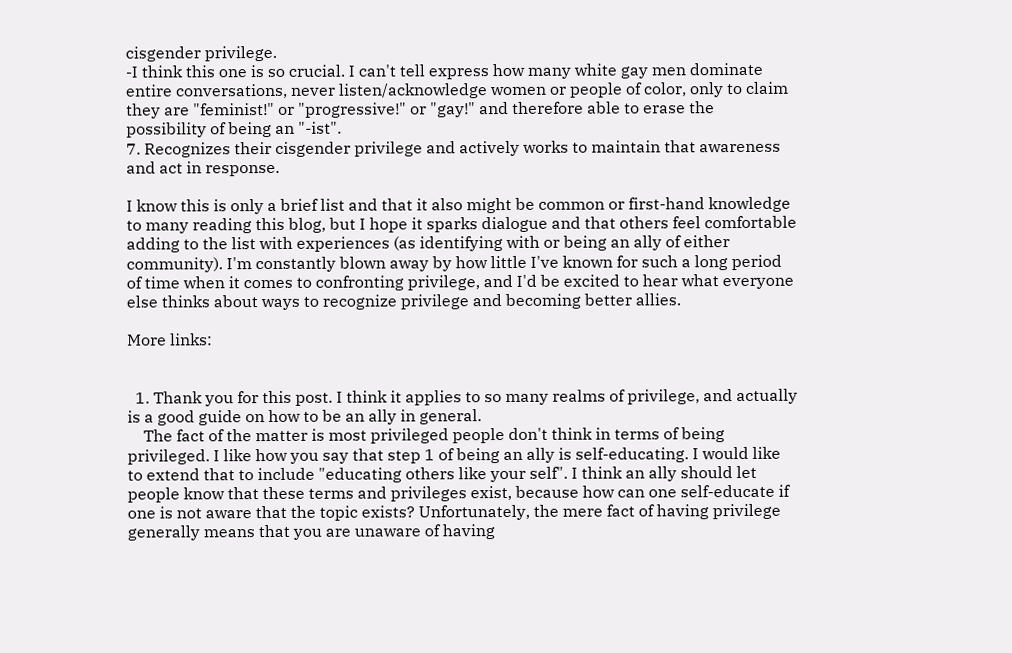cisgender privilege.
-I think this one is so crucial. I can't tell express how many white gay men dominate entire conversations, never listen/acknowledge women or people of color, only to claim they are "feminist!" or "progressive!" or "gay!" and therefore able to erase the possibility of being an "-ist".
7. Recognizes their cisgender privilege and actively works to maintain that awareness and act in response.

I know this is only a brief list and that it also might be common or first-hand knowledge to many reading this blog, but I hope it sparks dialogue and that others feel comfortable adding to the list with experiences (as identifying with or being an ally of either community). I'm constantly blown away by how little I've known for such a long period of time when it comes to confronting privilege, and I'd be excited to hear what everyone else thinks about ways to recognize privilege and becoming better allies.

More links:


  1. Thank you for this post. I think it applies to so many realms of privilege, and actually is a good guide on how to be an ally in general.
    The fact of the matter is most privileged people don't think in terms of being privileged. I like how you say that step 1 of being an ally is self-educating. I would like to extend that to include "educating others like your self". I think an ally should let people know that these terms and privileges exist, because how can one self-educate if one is not aware that the topic exists? Unfortunately, the mere fact of having privilege generally means that you are unaware of having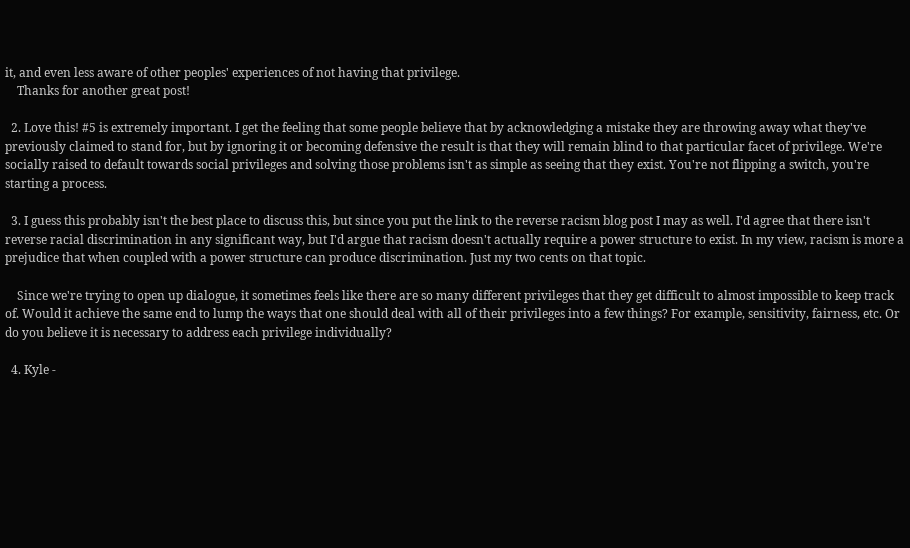it, and even less aware of other peoples' experiences of not having that privilege.
    Thanks for another great post!

  2. Love this! #5 is extremely important. I get the feeling that some people believe that by acknowledging a mistake they are throwing away what they've previously claimed to stand for, but by ignoring it or becoming defensive the result is that they will remain blind to that particular facet of privilege. We're socially raised to default towards social privileges and solving those problems isn't as simple as seeing that they exist. You're not flipping a switch, you're starting a process.

  3. I guess this probably isn't the best place to discuss this, but since you put the link to the reverse racism blog post I may as well. I'd agree that there isn't reverse racial discrimination in any significant way, but I'd argue that racism doesn't actually require a power structure to exist. In my view, racism is more a prejudice that when coupled with a power structure can produce discrimination. Just my two cents on that topic.

    Since we're trying to open up dialogue, it sometimes feels like there are so many different privileges that they get difficult to almost impossible to keep track of. Would it achieve the same end to lump the ways that one should deal with all of their privileges into a few things? For example, sensitivity, fairness, etc. Or do you believe it is necessary to address each privilege individually?

  4. Kyle -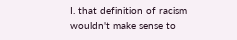I. that definition of racism wouldn't make sense to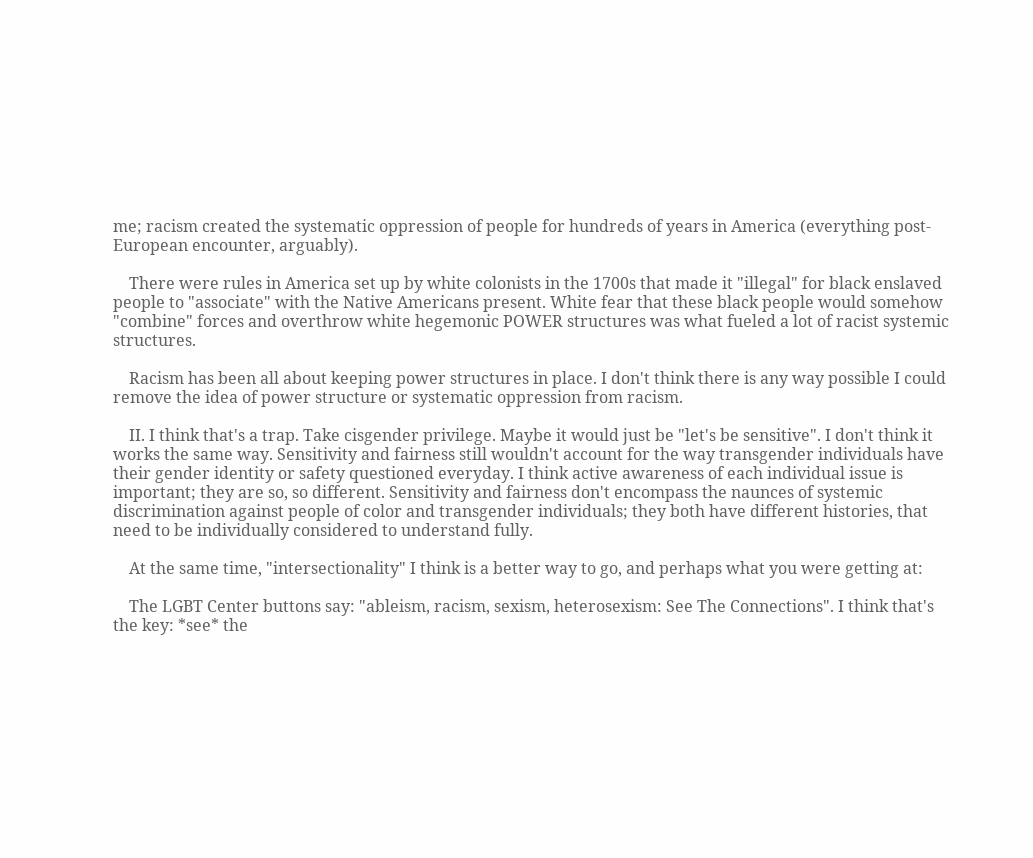me; racism created the systematic oppression of people for hundreds of years in America (everything post-European encounter, arguably).

    There were rules in America set up by white colonists in the 1700s that made it "illegal" for black enslaved people to "associate" with the Native Americans present. White fear that these black people would somehow "combine" forces and overthrow white hegemonic POWER structures was what fueled a lot of racist systemic structures.

    Racism has been all about keeping power structures in place. I don't think there is any way possible I could remove the idea of power structure or systematic oppression from racism.

    II. I think that's a trap. Take cisgender privilege. Maybe it would just be "let's be sensitive". I don't think it works the same way. Sensitivity and fairness still wouldn't account for the way transgender individuals have their gender identity or safety questioned everyday. I think active awareness of each individual issue is important; they are so, so different. Sensitivity and fairness don't encompass the naunces of systemic discrimination against people of color and transgender individuals; they both have different histories, that need to be individually considered to understand fully.

    At the same time, "intersectionality" I think is a better way to go, and perhaps what you were getting at:

    The LGBT Center buttons say: "ableism, racism, sexism, heterosexism: See The Connections". I think that's the key: *see* the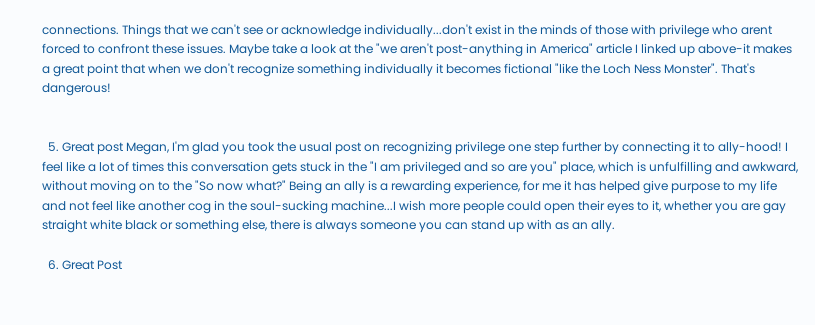connections. Things that we can't see or acknowledge individually...don't exist in the minds of those with privilege who arent forced to confront these issues. Maybe take a look at the "we aren't post-anything in America" article I linked up above-it makes a great point that when we don't recognize something individually it becomes fictional "like the Loch Ness Monster". That's dangerous!


  5. Great post Megan, I'm glad you took the usual post on recognizing privilege one step further by connecting it to ally-hood! I feel like a lot of times this conversation gets stuck in the "I am privileged and so are you" place, which is unfulfilling and awkward, without moving on to the "So now what?" Being an ally is a rewarding experience, for me it has helped give purpose to my life and not feel like another cog in the soul-sucking machine...I wish more people could open their eyes to it, whether you are gay straight white black or something else, there is always someone you can stand up with as an ally.

  6. Great Post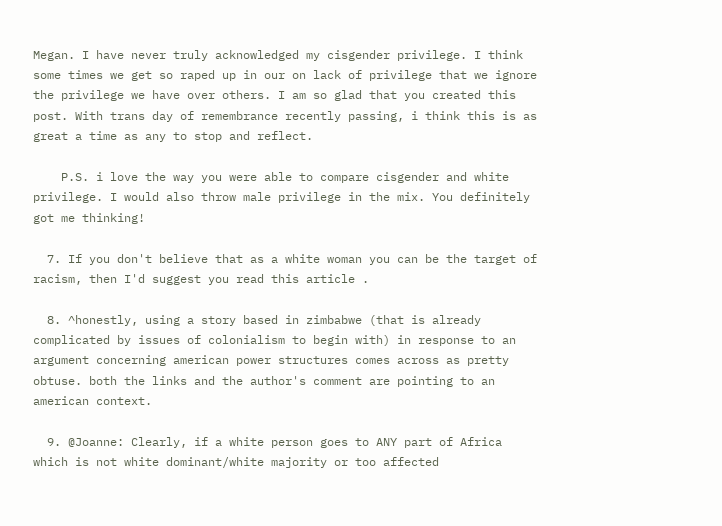Megan. I have never truly acknowledged my cisgender privilege. I think some times we get so raped up in our on lack of privilege that we ignore the privilege we have over others. I am so glad that you created this post. With trans day of remembrance recently passing, i think this is as great a time as any to stop and reflect.

    P.S. i love the way you were able to compare cisgender and white privilege. I would also throw male privilege in the mix. You definitely got me thinking!

  7. If you don't believe that as a white woman you can be the target of racism, then I'd suggest you read this article .

  8. ^honestly, using a story based in zimbabwe (that is already complicated by issues of colonialism to begin with) in response to an argument concerning american power structures comes across as pretty obtuse. both the links and the author's comment are pointing to an american context.

  9. @Joanne: Clearly, if a white person goes to ANY part of Africa which is not white dominant/white majority or too affected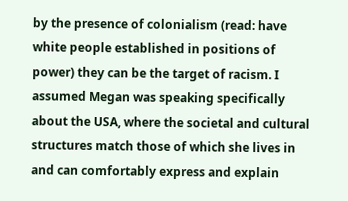by the presence of colonialism (read: have white people established in positions of power) they can be the target of racism. I assumed Megan was speaking specifically about the USA, where the societal and cultural structures match those of which she lives in and can comfortably express and explain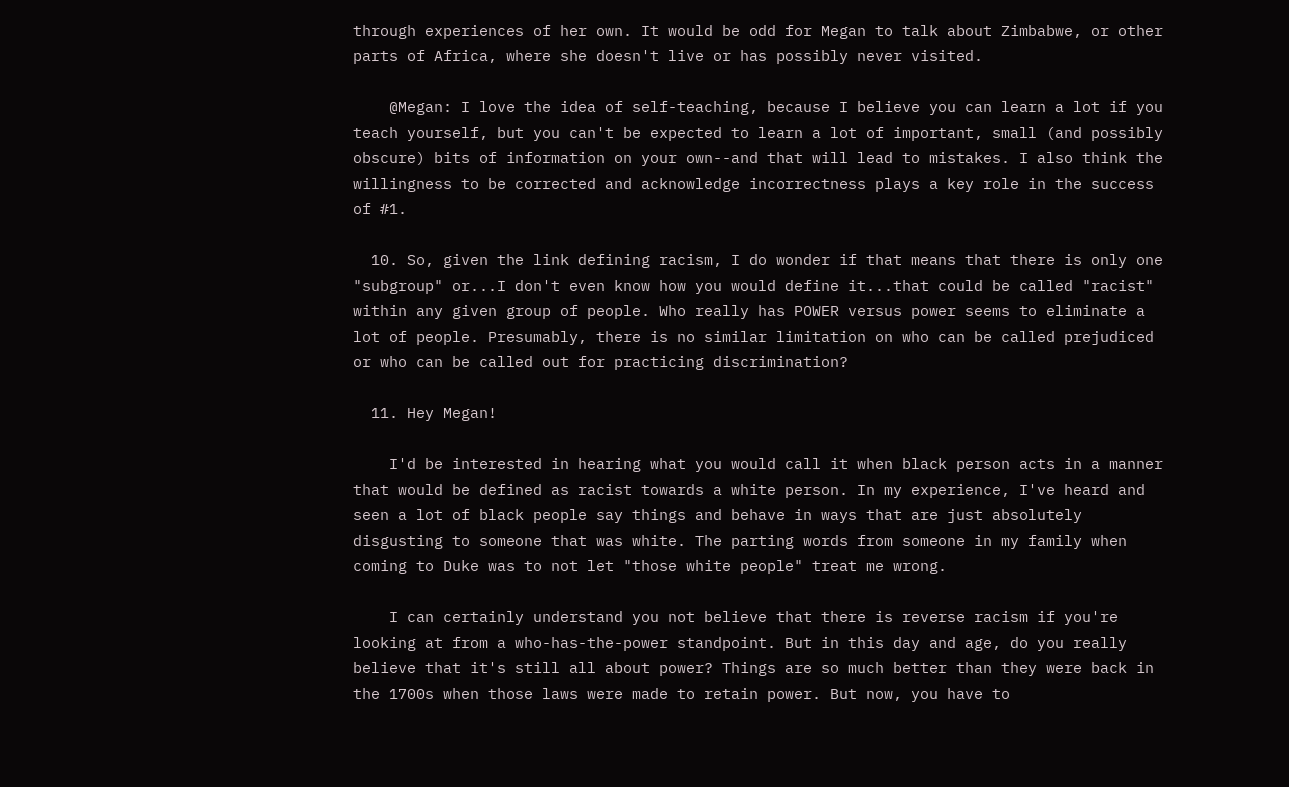through experiences of her own. It would be odd for Megan to talk about Zimbabwe, or other parts of Africa, where she doesn't live or has possibly never visited.

    @Megan: I love the idea of self-teaching, because I believe you can learn a lot if you teach yourself, but you can't be expected to learn a lot of important, small (and possibly obscure) bits of information on your own--and that will lead to mistakes. I also think the willingness to be corrected and acknowledge incorrectness plays a key role in the success of #1.

  10. So, given the link defining racism, I do wonder if that means that there is only one "subgroup" or...I don't even know how you would define it...that could be called "racist" within any given group of people. Who really has POWER versus power seems to eliminate a lot of people. Presumably, there is no similar limitation on who can be called prejudiced or who can be called out for practicing discrimination?

  11. Hey Megan!

    I'd be interested in hearing what you would call it when black person acts in a manner that would be defined as racist towards a white person. In my experience, I've heard and seen a lot of black people say things and behave in ways that are just absolutely disgusting to someone that was white. The parting words from someone in my family when coming to Duke was to not let "those white people" treat me wrong.

    I can certainly understand you not believe that there is reverse racism if you're looking at from a who-has-the-power standpoint. But in this day and age, do you really believe that it's still all about power? Things are so much better than they were back in the 1700s when those laws were made to retain power. But now, you have to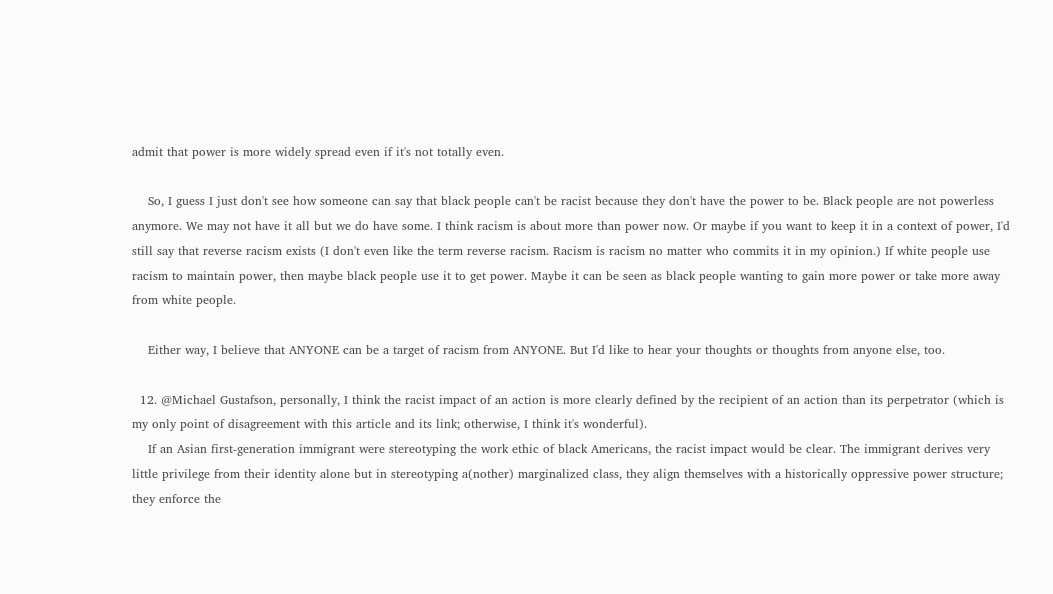admit that power is more widely spread even if it's not totally even.

    So, I guess I just don't see how someone can say that black people can't be racist because they don't have the power to be. Black people are not powerless anymore. We may not have it all but we do have some. I think racism is about more than power now. Or maybe if you want to keep it in a context of power, I'd still say that reverse racism exists (I don't even like the term reverse racism. Racism is racism no matter who commits it in my opinion.) If white people use racism to maintain power, then maybe black people use it to get power. Maybe it can be seen as black people wanting to gain more power or take more away from white people.

    Either way, I believe that ANYONE can be a target of racism from ANYONE. But I'd like to hear your thoughts or thoughts from anyone else, too.

  12. @Michael Gustafson, personally, I think the racist impact of an action is more clearly defined by the recipient of an action than its perpetrator (which is my only point of disagreement with this article and its link; otherwise, I think it's wonderful).
    If an Asian first-generation immigrant were stereotyping the work ethic of black Americans, the racist impact would be clear. The immigrant derives very little privilege from their identity alone but in stereotyping a(nother) marginalized class, they align themselves with a historically oppressive power structure; they enforce the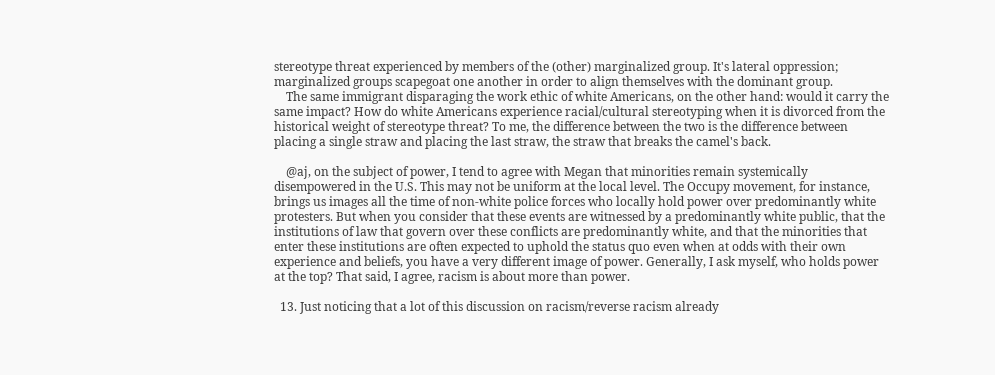stereotype threat experienced by members of the (other) marginalized group. It's lateral oppression; marginalized groups scapegoat one another in order to align themselves with the dominant group.
    The same immigrant disparaging the work ethic of white Americans, on the other hand: would it carry the same impact? How do white Americans experience racial/cultural stereotyping when it is divorced from the historical weight of stereotype threat? To me, the difference between the two is the difference between placing a single straw and placing the last straw, the straw that breaks the camel's back.

    @aj, on the subject of power, I tend to agree with Megan that minorities remain systemically disempowered in the U.S. This may not be uniform at the local level. The Occupy movement, for instance, brings us images all the time of non-white police forces who locally hold power over predominantly white protesters. But when you consider that these events are witnessed by a predominantly white public, that the institutions of law that govern over these conflicts are predominantly white, and that the minorities that enter these institutions are often expected to uphold the status quo even when at odds with their own experience and beliefs, you have a very different image of power. Generally, I ask myself, who holds power at the top? That said, I agree, racism is about more than power.

  13. Just noticing that a lot of this discussion on racism/reverse racism already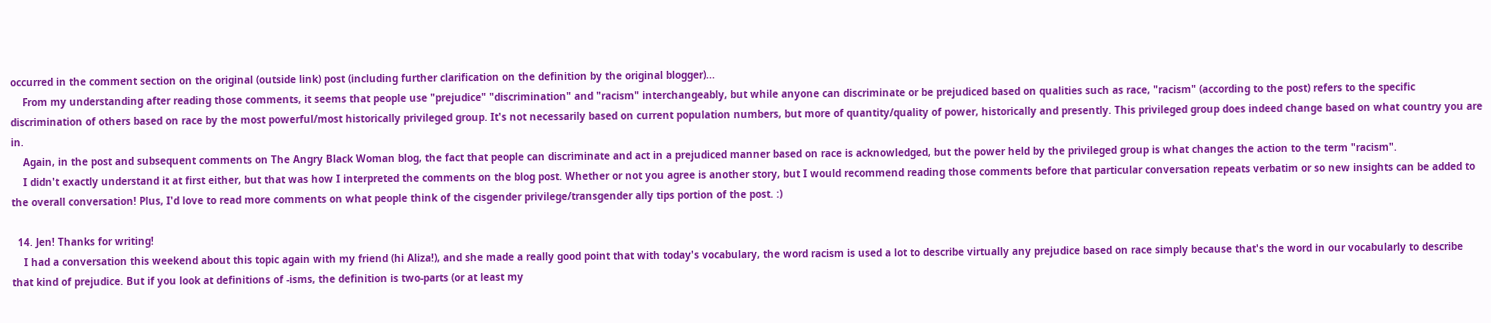occurred in the comment section on the original (outside link) post (including further clarification on the definition by the original blogger)...
    From my understanding after reading those comments, it seems that people use "prejudice" "discrimination" and "racism" interchangeably, but while anyone can discriminate or be prejudiced based on qualities such as race, "racism" (according to the post) refers to the specific discrimination of others based on race by the most powerful/most historically privileged group. It's not necessarily based on current population numbers, but more of quantity/quality of power, historically and presently. This privileged group does indeed change based on what country you are in.
    Again, in the post and subsequent comments on The Angry Black Woman blog, the fact that people can discriminate and act in a prejudiced manner based on race is acknowledged, but the power held by the privileged group is what changes the action to the term "racism".
    I didn't exactly understand it at first either, but that was how I interpreted the comments on the blog post. Whether or not you agree is another story, but I would recommend reading those comments before that particular conversation repeats verbatim or so new insights can be added to the overall conversation! Plus, I'd love to read more comments on what people think of the cisgender privilege/transgender ally tips portion of the post. :)

  14. Jen! Thanks for writing!
    I had a conversation this weekend about this topic again with my friend (hi Aliza!), and she made a really good point that with today's vocabulary, the word racism is used a lot to describe virtually any prejudice based on race simply because that's the word in our vocabularly to describe that kind of prejudice. But if you look at definitions of -isms, the definition is two-parts (or at least my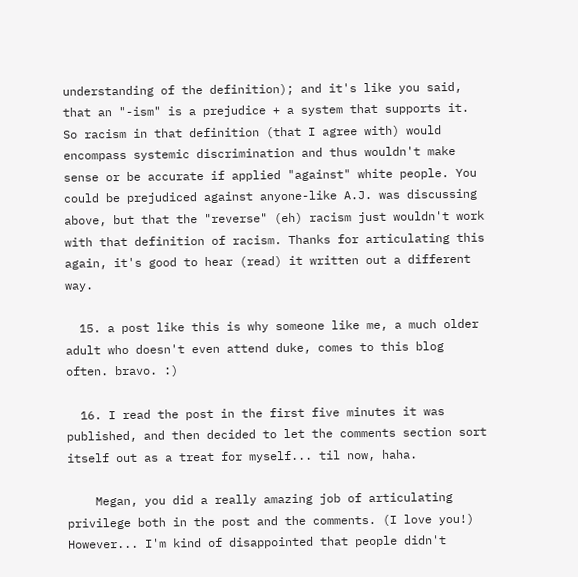understanding of the definition); and it's like you said, that an "-ism" is a prejudice + a system that supports it. So racism in that definition (that I agree with) would encompass systemic discrimination and thus wouldn't make sense or be accurate if applied "against" white people. You could be prejudiced against anyone-like A.J. was discussing above, but that the "reverse" (eh) racism just wouldn't work with that definition of racism. Thanks for articulating this again, it's good to hear (read) it written out a different way.

  15. a post like this is why someone like me, a much older adult who doesn't even attend duke, comes to this blog often. bravo. :)

  16. I read the post in the first five minutes it was published, and then decided to let the comments section sort itself out as a treat for myself... til now, haha.

    Megan, you did a really amazing job of articulating privilege both in the post and the comments. (I love you!) However... I'm kind of disappointed that people didn't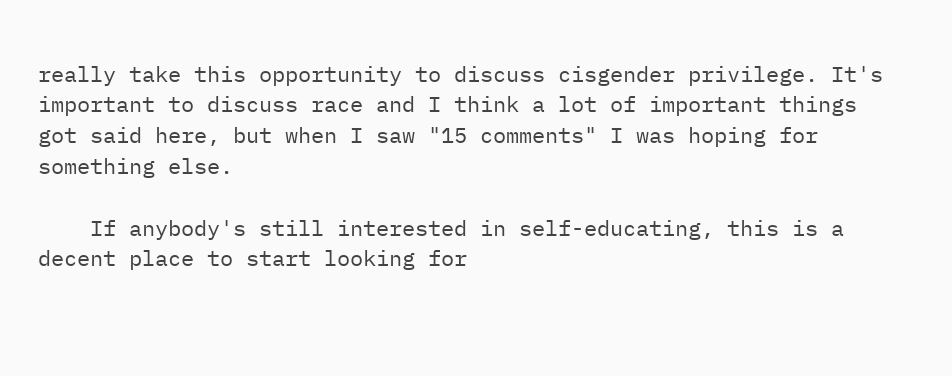really take this opportunity to discuss cisgender privilege. It's important to discuss race and I think a lot of important things got said here, but when I saw "15 comments" I was hoping for something else.

    If anybody's still interested in self-educating, this is a decent place to start looking for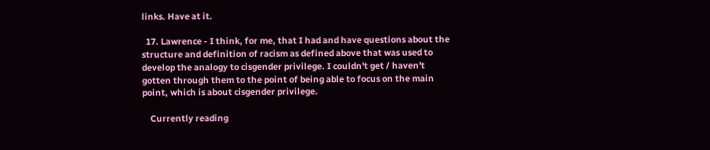links. Have at it.

  17. Lawrence - I think, for me, that I had and have questions about the structure and definition of racism as defined above that was used to develop the analogy to cisgender privilege. I couldn't get / haven't gotten through them to the point of being able to focus on the main point, which is about cisgender privilege.

    Currently reading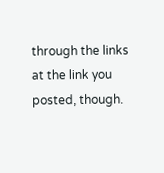through the links at the link you posted, though.